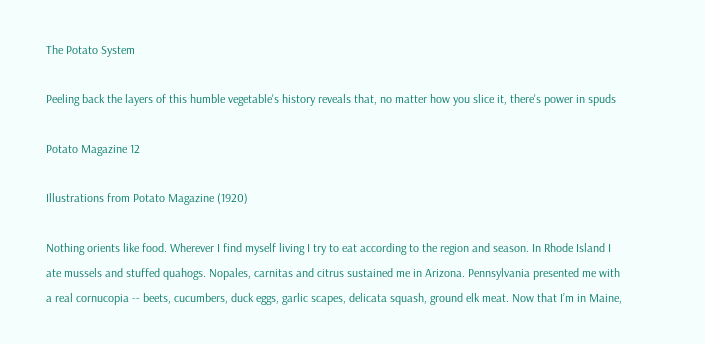The Potato System

Peeling back the layers of this humble vegetable's history reveals that, no matter how you slice it, there's power in spuds

Potato Magazine 12

Illustrations from Potato Magazine (1920)

Nothing orients like food. Wherever I find myself living I try to eat according to the region and season. In Rhode Island I ate mussels and stuffed quahogs. Nopales, carnitas and citrus sustained me in Arizona. Pennsylvania presented me with a real cornucopia -- beets, cucumbers, duck eggs, garlic scapes, delicata squash, ground elk meat. Now that I’m in Maine,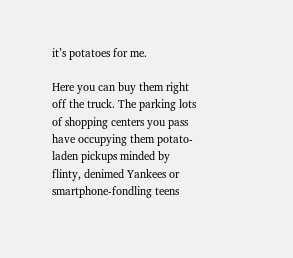it’s potatoes for me.

Here you can buy them right off the truck. The parking lots of shopping centers you pass have occupying them potato-laden pickups minded by flinty, denimed Yankees or smartphone-fondling teens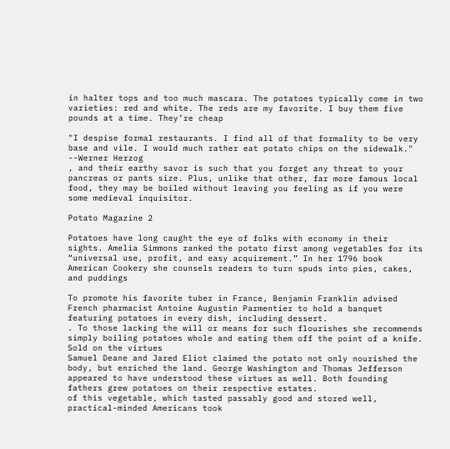in halter tops and too much mascara. The potatoes typically come in two varieties: red and white. The reds are my favorite. I buy them five pounds at a time. They’re cheap

"I despise formal restaurants. I find all of that formality to be very base and vile. I would much rather eat potato chips on the sidewalk." --Werner Herzog
, and their earthy savor is such that you forget any threat to your pancreas or pants size. Plus, unlike that other, far more famous local food, they may be boiled without leaving you feeling as if you were some medieval inquisitor.

Potato Magazine 2

Potatoes have long caught the eye of folks with economy in their sights. Amelia Simmons ranked the potato first among vegetables for its “universal use, profit, and easy acquirement.” In her 1796 book American Cookery she counsels readers to turn spuds into pies, cakes, and puddings

To promote his favorite tuber in France, Benjamin Franklin advised French pharmacist Antoine Augustin Parmentier to hold a banquet featuring potatoes in every dish, including dessert.
. To those lacking the will or means for such flourishes she recommends simply boiling potatoes whole and eating them off the point of a knife. Sold on the virtues
Samuel Deane and Jared Eliot claimed the potato not only nourished the body, but enriched the land. George Washington and Thomas Jefferson appeared to have understood these virtues as well. Both founding fathers grew potatoes on their respective estates.
of this vegetable, which tasted passably good and stored well, practical-minded Americans took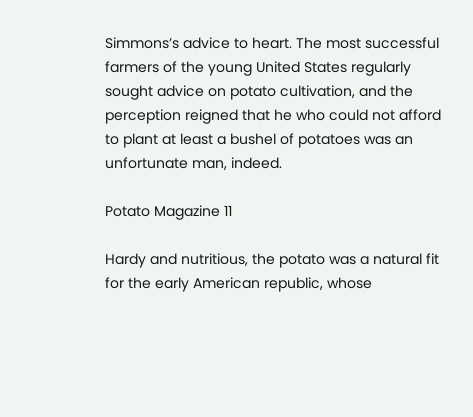Simmons’s advice to heart. The most successful farmers of the young United States regularly sought advice on potato cultivation, and the perception reigned that he who could not afford to plant at least a bushel of potatoes was an unfortunate man, indeed.

Potato Magazine 11

Hardy and nutritious, the potato was a natural fit for the early American republic, whose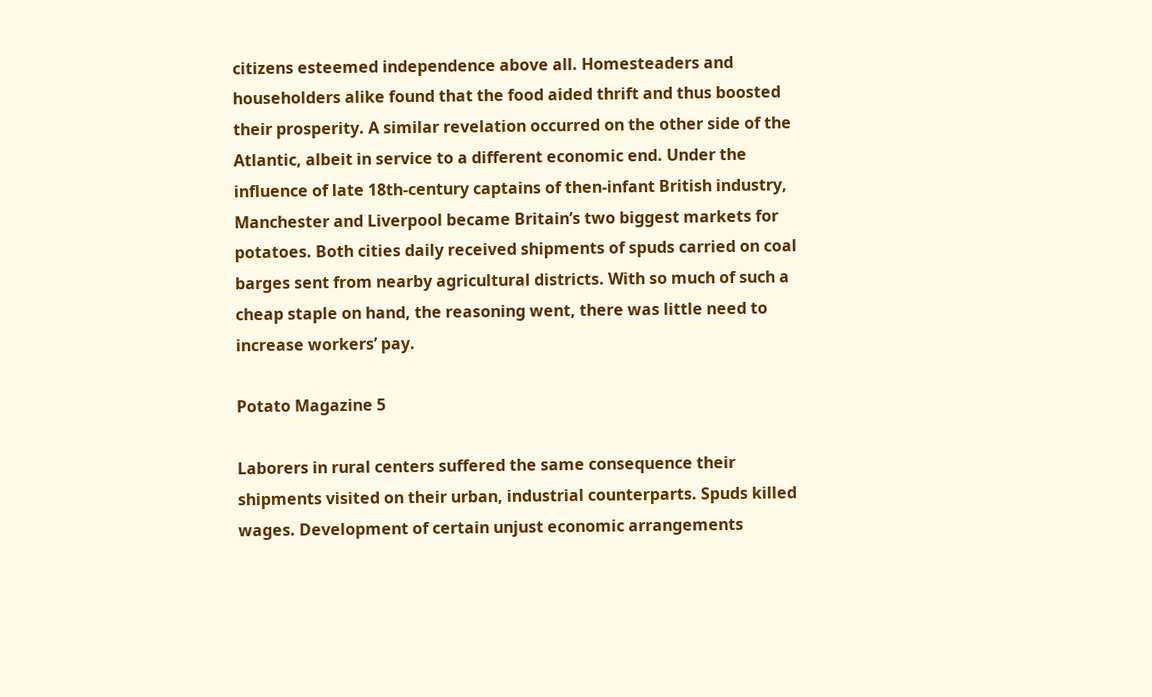citizens esteemed independence above all. Homesteaders and householders alike found that the food aided thrift and thus boosted their prosperity. A similar revelation occurred on the other side of the Atlantic, albeit in service to a different economic end. Under the influence of late 18th-century captains of then-infant British industry, Manchester and Liverpool became Britain’s two biggest markets for potatoes. Both cities daily received shipments of spuds carried on coal barges sent from nearby agricultural districts. With so much of such a cheap staple on hand, the reasoning went, there was little need to increase workers’ pay.

Potato Magazine 5

Laborers in rural centers suffered the same consequence their shipments visited on their urban, industrial counterparts. Spuds killed wages. Development of certain unjust economic arrangements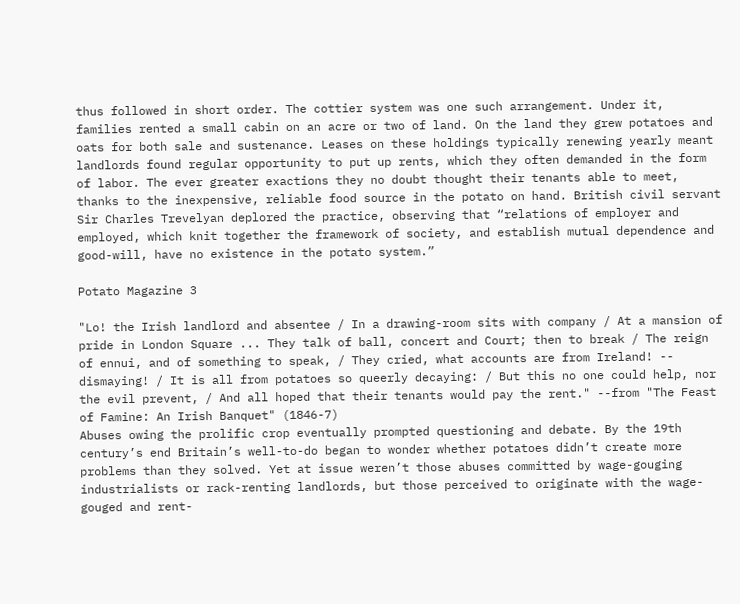thus followed in short order. The cottier system was one such arrangement. Under it, families rented a small cabin on an acre or two of land. On the land they grew potatoes and oats for both sale and sustenance. Leases on these holdings typically renewing yearly meant landlords found regular opportunity to put up rents, which they often demanded in the form of labor. The ever greater exactions they no doubt thought their tenants able to meet, thanks to the inexpensive, reliable food source in the potato on hand. British civil servant Sir Charles Trevelyan deplored the practice, observing that “relations of employer and employed, which knit together the framework of society, and establish mutual dependence and good-will, have no existence in the potato system.”

Potato Magazine 3

"Lo! the Irish landlord and absentee / In a drawing-room sits with company / At a mansion of pride in London Square ... They talk of ball, concert and Court; then to break / The reign of ennui, and of something to speak, / They cried, what accounts are from Ireland! -- dismaying! / It is all from potatoes so queerly decaying: / But this no one could help, nor the evil prevent, / And all hoped that their tenants would pay the rent." --from "The Feast of Famine: An Irish Banquet" (1846-7)
Abuses owing the prolific crop eventually prompted questioning and debate. By the 19th century’s end Britain’s well-to-do began to wonder whether potatoes didn’t create more problems than they solved. Yet at issue weren’t those abuses committed by wage-gouging industrialists or rack-renting landlords, but those perceived to originate with the wage-gouged and rent-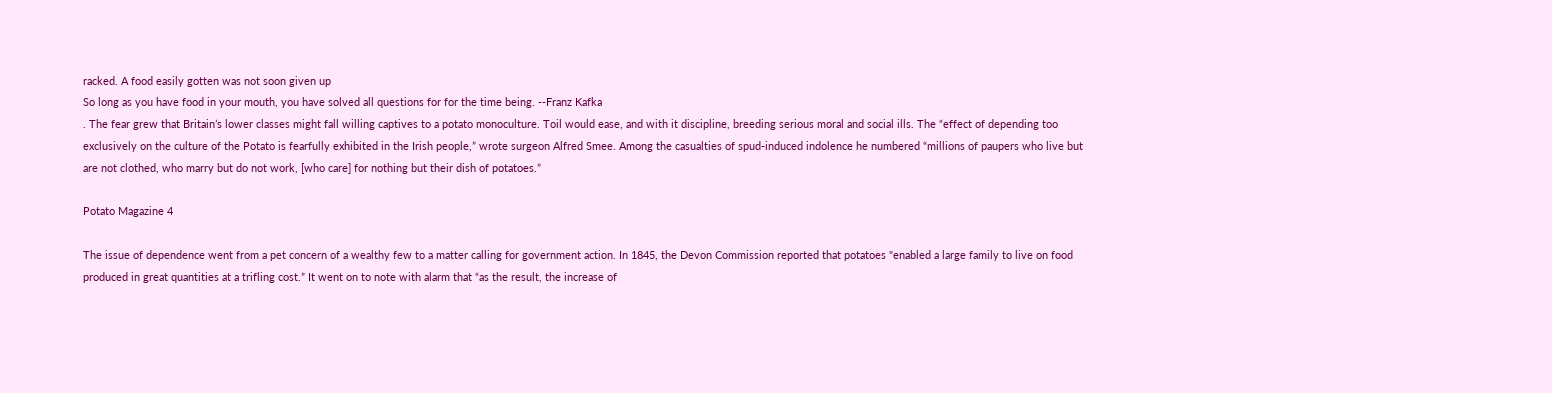racked. A food easily gotten was not soon given up
So long as you have food in your mouth, you have solved all questions for for the time being. --Franz Kafka
. The fear grew that Britain’s lower classes might fall willing captives to a potato monoculture. Toil would ease, and with it discipline, breeding serious moral and social ills. The “effect of depending too exclusively on the culture of the Potato is fearfully exhibited in the Irish people,” wrote surgeon Alfred Smee. Among the casualties of spud-induced indolence he numbered “millions of paupers who live but are not clothed, who marry but do not work, [who care] for nothing but their dish of potatoes.”

Potato Magazine 4

The issue of dependence went from a pet concern of a wealthy few to a matter calling for government action. In 1845, the Devon Commission reported that potatoes "enabled a large family to live on food produced in great quantities at a trifling cost.” It went on to note with alarm that “as the result, the increase of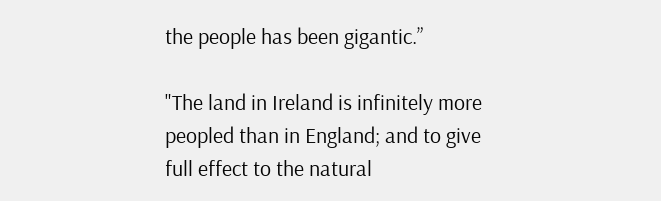the people has been gigantic.”

"The land in Ireland is infinitely more peopled than in England; and to give full effect to the natural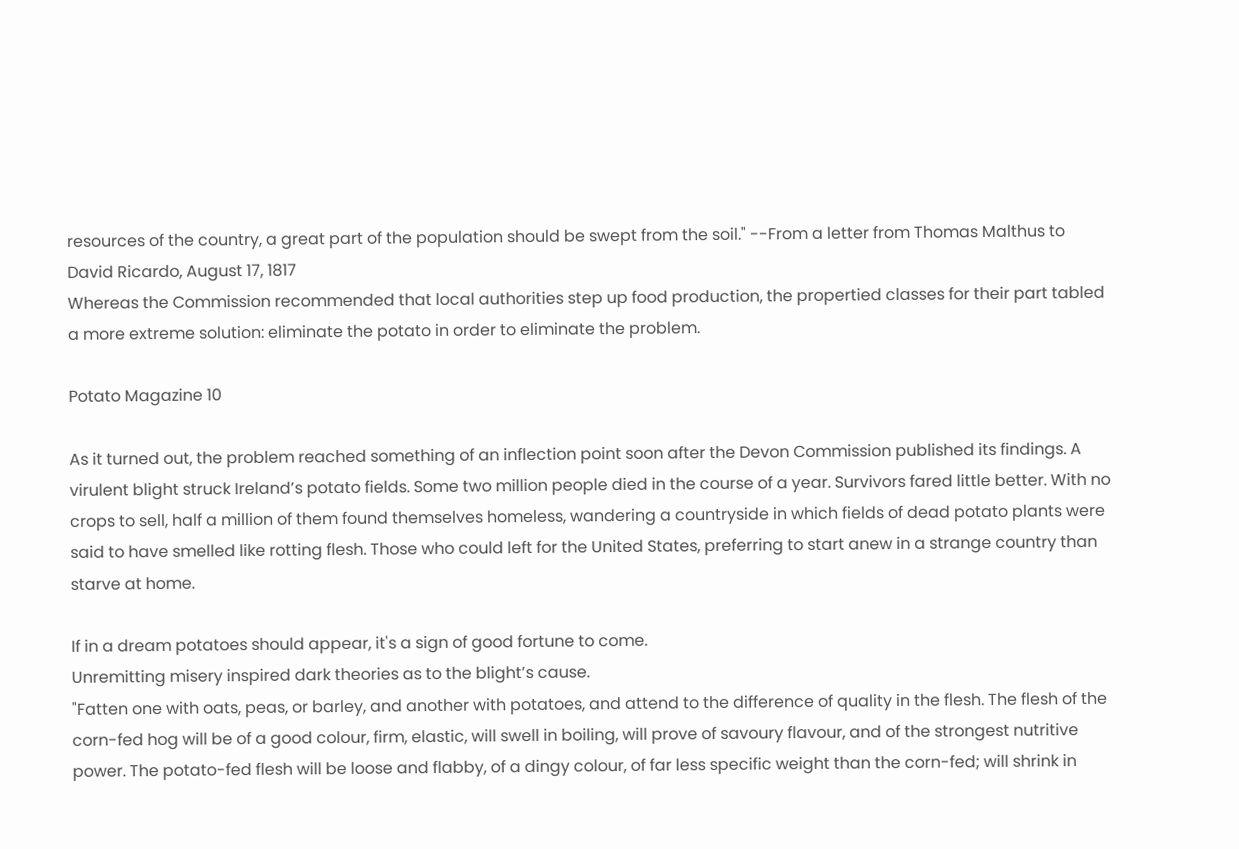resources of the country, a great part of the population should be swept from the soil." --From a letter from Thomas Malthus to David Ricardo, August 17, 1817
Whereas the Commission recommended that local authorities step up food production, the propertied classes for their part tabled a more extreme solution: eliminate the potato in order to eliminate the problem.

Potato Magazine 10

As it turned out, the problem reached something of an inflection point soon after the Devon Commission published its findings. A virulent blight struck Ireland’s potato fields. Some two million people died in the course of a year. Survivors fared little better. With no crops to sell, half a million of them found themselves homeless, wandering a countryside in which fields of dead potato plants were said to have smelled like rotting flesh. Those who could left for the United States, preferring to start anew in a strange country than starve at home.

If in a dream potatoes should appear, it's a sign of good fortune to come.
Unremitting misery inspired dark theories as to the blight’s cause.
"Fatten one with oats, peas, or barley, and another with potatoes, and attend to the difference of quality in the flesh. The flesh of the corn-fed hog will be of a good colour, firm, elastic, will swell in boiling, will prove of savoury flavour, and of the strongest nutritive power. The potato-fed flesh will be loose and flabby, of a dingy colour, of far less specific weight than the corn-fed; will shrink in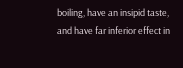boiling, have an insipid taste, and have far inferior effect in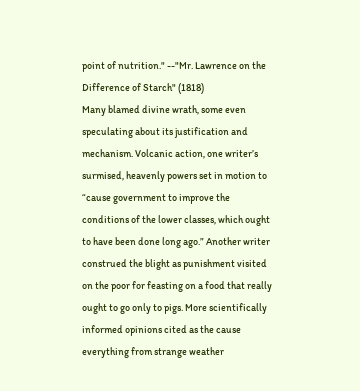point of nutrition." --"Mr. Lawrence on the Difference of Starch" (1818)
Many blamed divine wrath, some even speculating about its justification and mechanism. Volcanic action, one writer’s surmised, heavenly powers set in motion to “cause government to improve the conditions of the lower classes, which ought to have been done long ago.” Another writer construed the blight as punishment visited on the poor for feasting on a food that really ought to go only to pigs. More scientifically informed opinions cited as the cause everything from strange weather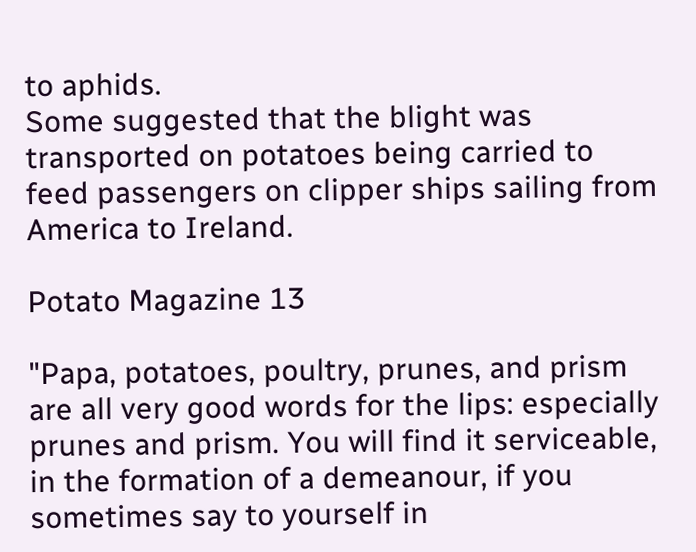to aphids.
Some suggested that the blight was transported on potatoes being carried to feed passengers on clipper ships sailing from America to Ireland.

Potato Magazine 13

"Papa, potatoes, poultry, prunes, and prism are all very good words for the lips: especially prunes and prism. You will find it serviceable, in the formation of a demeanour, if you sometimes say to yourself in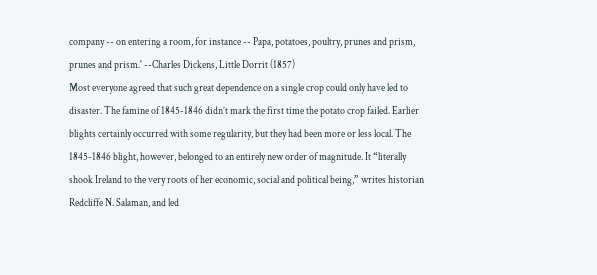company -- on entering a room, for instance -- Papa, potatoes, poultry, prunes and prism, prunes and prism.' --Charles Dickens, Little Dorrit (1857)
Most everyone agreed that such great dependence on a single crop could only have led to disaster. The famine of 1845-1846 didn’t mark the first time the potato crop failed. Earlier blights certainly occurred with some regularity, but they had been more or less local. The 1845-1846 blight, however, belonged to an entirely new order of magnitude. It “literally shook Ireland to the very roots of her economic, social and political being,” writes historian Redcliffe N. Salaman, and led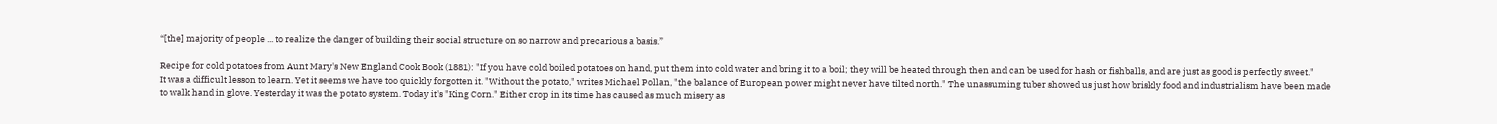“[the] majority of people ... to realize the danger of building their social structure on so narrow and precarious a basis.”

Recipe for cold potatoes from Aunt Mary's New England Cook Book (1881): "If you have cold boiled potatoes on hand, put them into cold water and bring it to a boil; they will be heated through then and can be used for hash or fishballs, and are just as good is perfectly sweet."
It was a difficult lesson to learn. Yet it seems we have too quickly forgotten it. "Without the potato," writes Michael Pollan, "the balance of European power might never have tilted north." The unassuming tuber showed us just how briskly food and industrialism have been made to walk hand in glove. Yesterday it was the potato system. Today it's "King Corn." Either crop in its time has caused as much misery as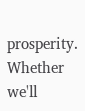prosperity. Whether we'll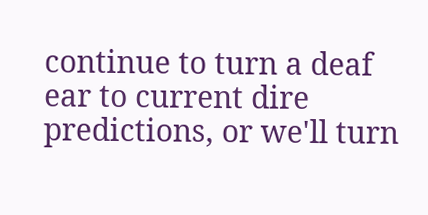continue to turn a deaf ear to current dire predictions, or we'll turn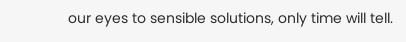our eyes to sensible solutions, only time will tell.